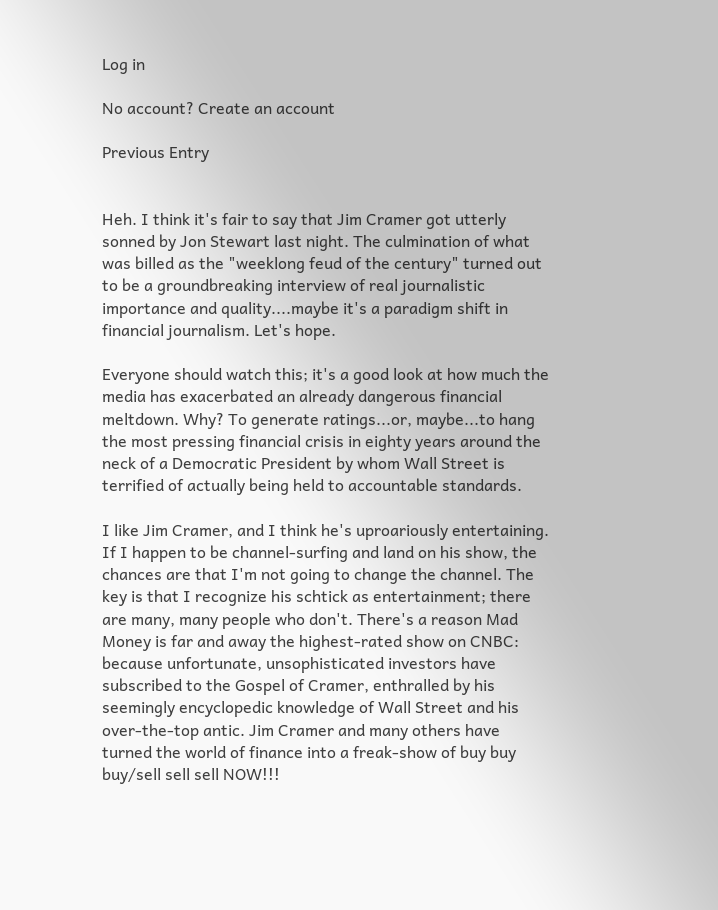Log in

No account? Create an account

Previous Entry


Heh. I think it's fair to say that Jim Cramer got utterly sonned by Jon Stewart last night. The culmination of what was billed as the "weeklong feud of the century" turned out to be a groundbreaking interview of real journalistic importance and quality....maybe it's a paradigm shift in financial journalism. Let's hope.

Everyone should watch this; it's a good look at how much the media has exacerbated an already dangerous financial meltdown. Why? To generate ratings...or, maybe...to hang the most pressing financial crisis in eighty years around the neck of a Democratic President by whom Wall Street is terrified of actually being held to accountable standards.

I like Jim Cramer, and I think he's uproariously entertaining. If I happen to be channel-surfing and land on his show, the chances are that I'm not going to change the channel. The key is that I recognize his schtick as entertainment; there are many, many people who don't. There's a reason Mad Money is far and away the highest-rated show on CNBC: because unfortunate, unsophisticated investors have subscribed to the Gospel of Cramer, enthralled by his seemingly encyclopedic knowledge of Wall Street and his over-the-top antic. Jim Cramer and many others have turned the world of finance into a freak-show of buy buy buy/sell sell sell NOW!!!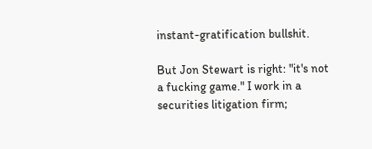instant-gratification bullshit.

But Jon Stewart is right: "it's not a fucking game." I work in a securities litigation firm;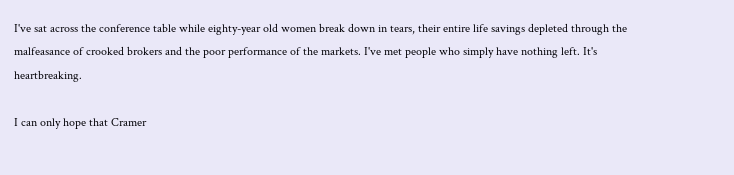I've sat across the conference table while eighty-year old women break down in tears, their entire life savings depleted through the malfeasance of crooked brokers and the poor performance of the markets. I've met people who simply have nothing left. It's heartbreaking.

I can only hope that Cramer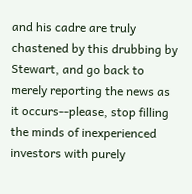and his cadre are truly chastened by this drubbing by Stewart, and go back to merely reporting the news as it occurs--please, stop filling the minds of inexperienced investors with purely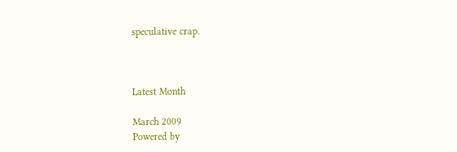speculative crap.



Latest Month

March 2009
Powered by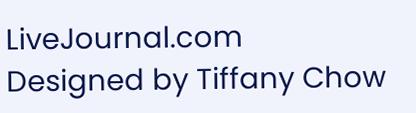LiveJournal.com
Designed by Tiffany Chow